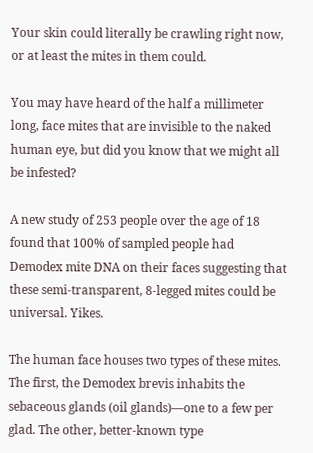Your skin could literally be crawling right now, or at least the mites in them could.

You may have heard of the half a millimeter long, face mites that are invisible to the naked human eye, but did you know that we might all be infested?

A new study of 253 people over the age of 18 found that 100% of sampled people had Demodex mite DNA on their faces suggesting that these semi-transparent, 8-legged mites could be universal. Yikes.

The human face houses two types of these mites. The first, the Demodex brevis inhabits the sebaceous glands (oil glands)—one to a few per glad. The other, better-known type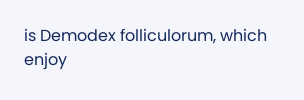is Demodex folliculorum, which enjoy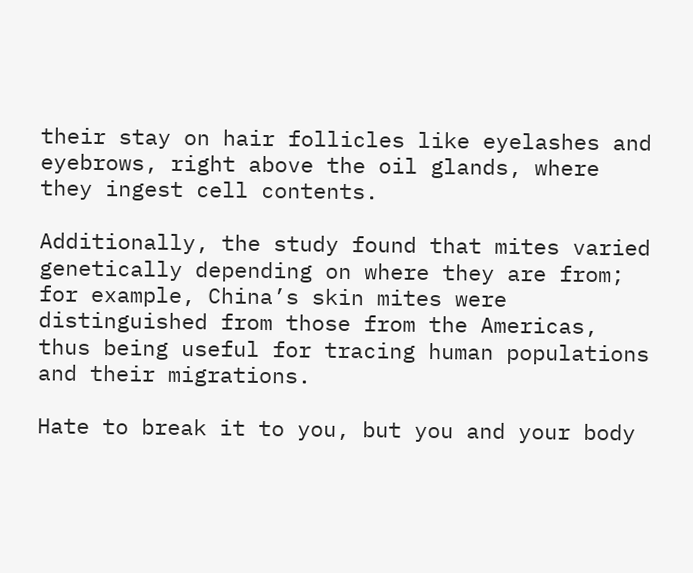their stay on hair follicles like eyelashes and eyebrows, right above the oil glands, where they ingest cell contents.

Additionally, the study found that mites varied genetically depending on where they are from; for example, China’s skin mites were distinguished from those from the Americas, thus being useful for tracing human populations and their migrations.

Hate to break it to you, but you and your body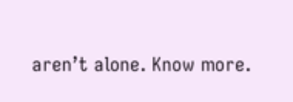aren’t alone. Know more.